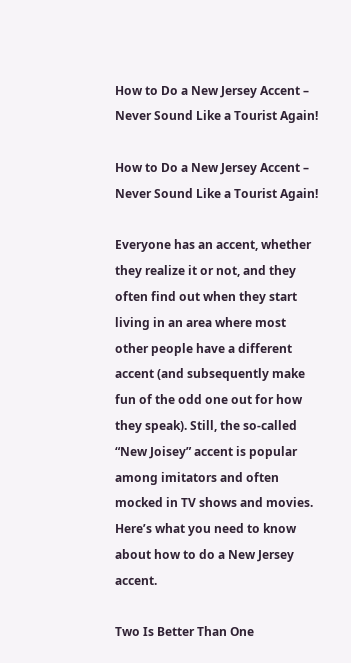How to Do a New Jersey Accent – Never Sound Like a Tourist Again!

How to Do a New Jersey Accent – Never Sound Like a Tourist Again!

Everyone has an accent, whether they realize it or not, and they often find out when they start living in an area where most other people have a different accent (and subsequently make fun of the odd one out for how they speak). Still, the so-called “New Joisey” accent is popular among imitators and often mocked in TV shows and movies. Here’s what you need to know about how to do a New Jersey accent.

Two Is Better Than One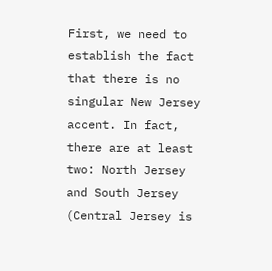First, we need to establish the fact that there is no singular New Jersey accent. In fact, there are at least two: North Jersey and South Jersey (Central Jersey is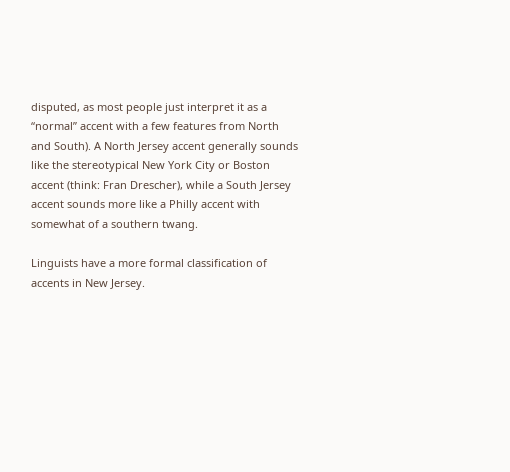disputed, as most people just interpret it as a “normal” accent with a few features from North and South). A North Jersey accent generally sounds like the stereotypical New York City or Boston accent (think: Fran Drescher), while a South Jersey accent sounds more like a Philly accent with somewhat of a southern twang.

Linguists have a more formal classification of accents in New Jersey.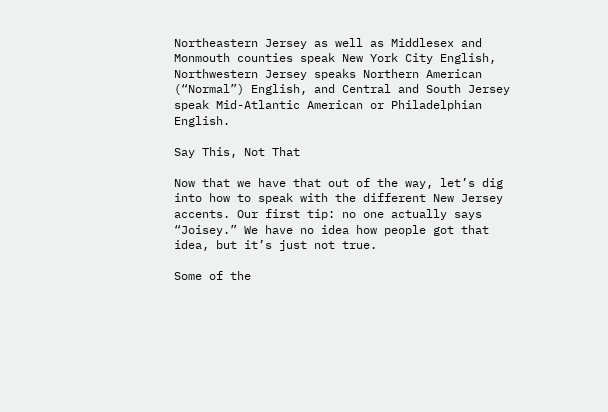Northeastern Jersey as well as Middlesex and Monmouth counties speak New York City English, Northwestern Jersey speaks Northern American (“Normal”) English, and Central and South Jersey speak Mid-Atlantic American or Philadelphian English.

Say This, Not That

Now that we have that out of the way, let’s dig into how to speak with the different New Jersey accents. Our first tip: no one actually says “Joisey.” We have no idea how people got that idea, but it’s just not true.

Some of the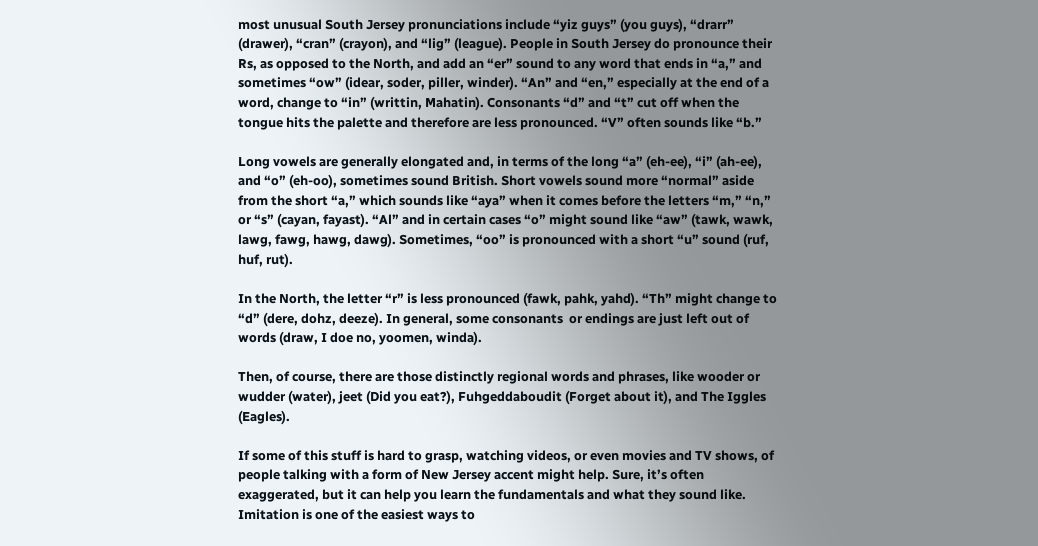most unusual South Jersey pronunciations include “yiz guys” (you guys), “drarr” (drawer), “cran” (crayon), and “lig” (league). People in South Jersey do pronounce their Rs, as opposed to the North, and add an “er” sound to any word that ends in “a,” and sometimes “ow” (idear, soder, piller, winder). “An” and “en,” especially at the end of a word, change to “in” (writtin, Mahatin). Consonants “d” and “t” cut off when the tongue hits the palette and therefore are less pronounced. “V” often sounds like “b.”

Long vowels are generally elongated and, in terms of the long “a” (eh-ee), “i” (ah-ee), and “o” (eh-oo), sometimes sound British. Short vowels sound more “normal” aside from the short “a,” which sounds like “aya” when it comes before the letters “m,” “n,” or “s” (cayan, fayast). “Al” and in certain cases “o” might sound like “aw” (tawk, wawk, lawg, fawg, hawg, dawg). Sometimes, “oo” is pronounced with a short “u” sound (ruf, huf, rut).

In the North, the letter “r” is less pronounced (fawk, pahk, yahd). “Th” might change to “d” (dere, dohz, deeze). In general, some consonants  or endings are just left out of words (draw, I doe no, yoomen, winda).

Then, of course, there are those distinctly regional words and phrases, like wooder or wudder (water), jeet (Did you eat?), Fuhgeddaboudit (Forget about it), and The Iggles (Eagles).

If some of this stuff is hard to grasp, watching videos, or even movies and TV shows, of people talking with a form of New Jersey accent might help. Sure, it’s often exaggerated, but it can help you learn the fundamentals and what they sound like. Imitation is one of the easiest ways to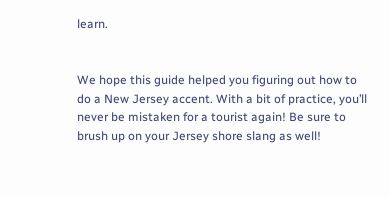learn.


We hope this guide helped you figuring out how to do a New Jersey accent. With a bit of practice, you’ll never be mistaken for a tourist again! Be sure to brush up on your Jersey shore slang as well!